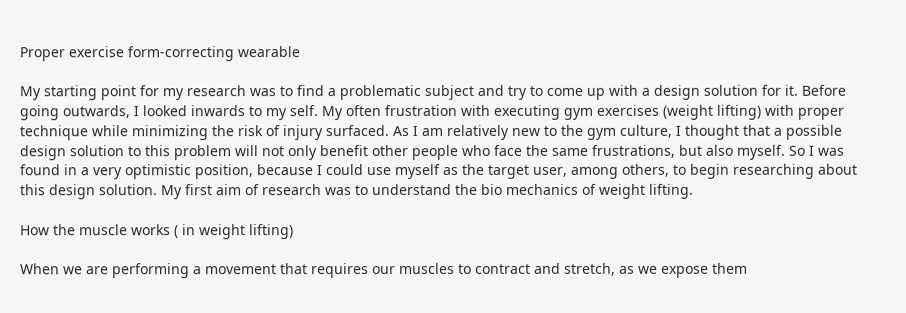Proper exercise form-correcting wearable

My starting point for my research was to find a problematic subject and try to come up with a design solution for it. Before going outwards, I looked inwards to my self. My often frustration with executing gym exercises (weight lifting) with proper technique while minimizing the risk of injury surfaced. As I am relatively new to the gym culture, I thought that a possible design solution to this problem will not only benefit other people who face the same frustrations, but also myself. So I was found in a very optimistic position, because I could use myself as the target user, among others, to begin researching about this design solution. My first aim of research was to understand the bio mechanics of weight lifting.

How the muscle works ( in weight lifting)

When we are performing a movement that requires our muscles to contract and stretch, as we expose them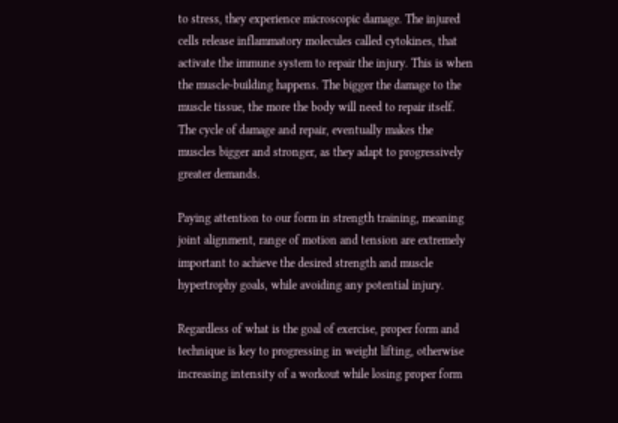to stress, they experience microscopic damage. The injured cells release inflammatory molecules called cytokines, that activate the immune system to repair the injury. This is when the muscle-building happens. The bigger the damage to the muscle tissue, the more the body will need to repair itself. The cycle of damage and repair, eventually makes the muscles bigger and stronger, as they adapt to progressively greater demands.

Paying attention to our form in strength training, meaning joint alignment, range of motion and tension are extremely important to achieve the desired strength and muscle hypertrophy goals, while avoiding any potential injury.

Regardless of what is the goal of exercise, proper form and technique is key to progressing in weight lifting, otherwise increasing intensity of a workout while losing proper form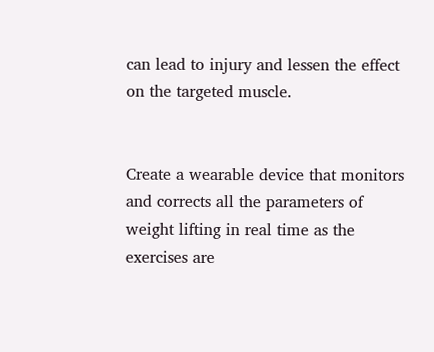can lead to injury and lessen the effect on the targeted muscle.


Create a wearable device that monitors and corrects all the parameters of weight lifting in real time as the exercises are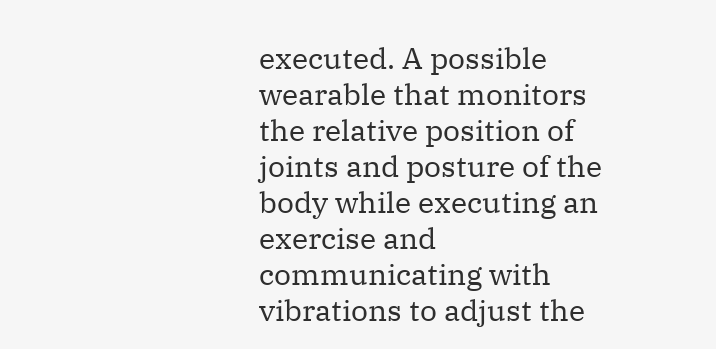executed. A possible wearable that monitors the relative position of joints and posture of the body while executing an exercise and communicating with vibrations to adjust the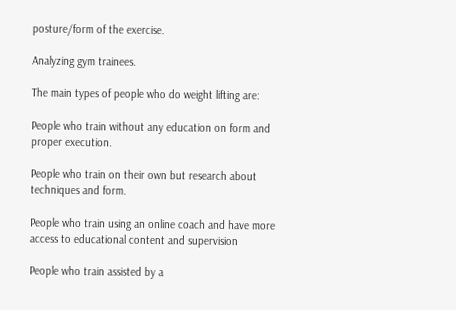posture/form of the exercise.

Analyzing gym trainees.

The main types of people who do weight lifting are:

People who train without any education on form and proper execution.

People who train on their own but research about techniques and form.

People who train using an online coach and have more access to educational content and supervision

People who train assisted by a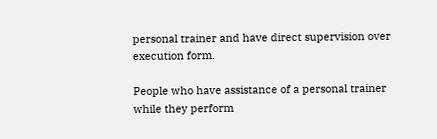personal trainer and have direct supervision over execution form.

People who have assistance of a personal trainer while they perform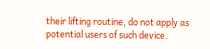their lifting routine, do not apply as potential users of such device.